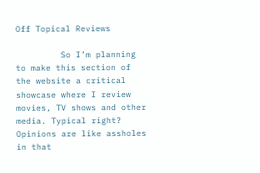Off Topical Reviews

         So I’m planning to make this section of the website a critical showcase where I review movies, TV shows and other media. Typical right? Opinions are like assholes in that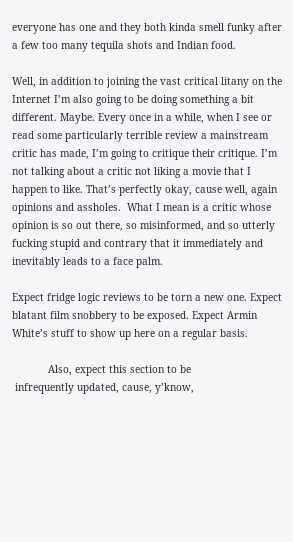everyone has one and they both kinda smell funky after a few too many tequila shots and Indian food.

Well, in addition to joining the vast critical litany on the Internet I’m also going to be doing something a bit different. Maybe. Every once in a while, when I see or read some particularly terrible review a mainstream critic has made, I’m going to critique their critique. I’m not talking about a critic not liking a movie that I happen to like. That’s perfectly okay, cause well, again opinions and assholes.  What I mean is a critic whose opinion is so out there, so misinformed, and so utterly fucking stupid and contrary that it immediately and inevitably leads to a face palm.

Expect fridge logic reviews to be torn a new one. Expect blatant film snobbery to be exposed. Expect Armin White’s stuff to show up here on a regular basis.

            Also, expect this section to be
 infrequently updated, cause, y’know,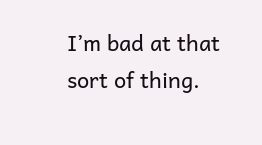I’m bad at that sort of thing.